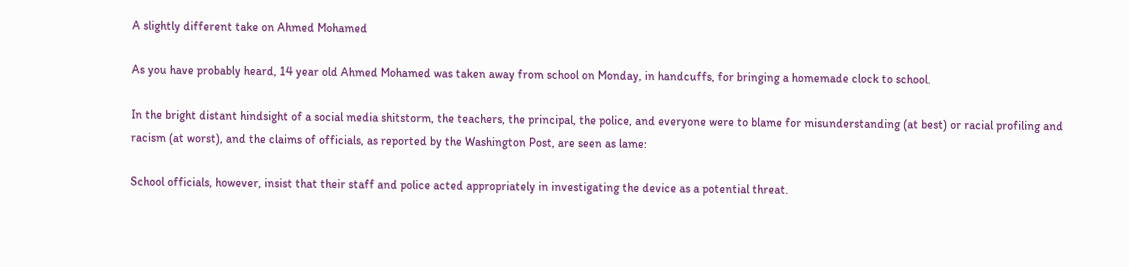A slightly different take on Ahmed Mohamed

As you have probably heard, 14 year old Ahmed Mohamed was taken away from school on Monday, in handcuffs, for bringing a homemade clock to school.

In the bright distant hindsight of a social media shitstorm, the teachers, the principal, the police, and everyone were to blame for misunderstanding (at best) or racial profiling and racism (at worst), and the claims of officials, as reported by the Washington Post, are seen as lame:

School officials, however, insist that their staff and police acted appropriately in investigating the device as a potential threat.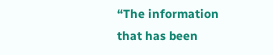“The information that has been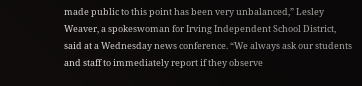made public to this point has been very unbalanced,” Lesley Weaver, a spokeswoman for Irving Independent School District, said at a Wednesday news conference. “We always ask our students and staff to immediately report if they observe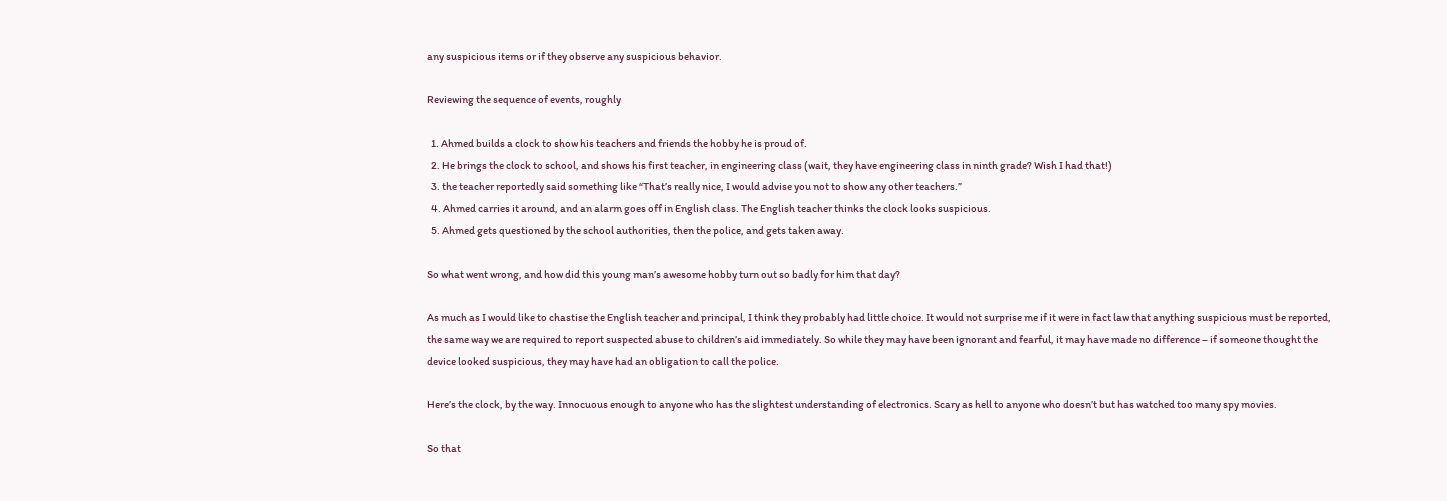any suspicious items or if they observe any suspicious behavior.

Reviewing the sequence of events, roughly

  1. Ahmed builds a clock to show his teachers and friends the hobby he is proud of.
  2. He brings the clock to school, and shows his first teacher, in engineering class (wait, they have engineering class in ninth grade? Wish I had that!)
  3. the teacher reportedly said something like “That’s really nice, I would advise you not to show any other teachers.”
  4. Ahmed carries it around, and an alarm goes off in English class. The English teacher thinks the clock looks suspicious.
  5. Ahmed gets questioned by the school authorities, then the police, and gets taken away.

So what went wrong, and how did this young man’s awesome hobby turn out so badly for him that day?

As much as I would like to chastise the English teacher and principal, I think they probably had little choice. It would not surprise me if it were in fact law that anything suspicious must be reported, the same way we are required to report suspected abuse to children’s aid immediately. So while they may have been ignorant and fearful, it may have made no difference – if someone thought the device looked suspicious, they may have had an obligation to call the police.

Here’s the clock, by the way. Innocuous enough to anyone who has the slightest understanding of electronics. Scary as hell to anyone who doesn’t but has watched too many spy movies.

So that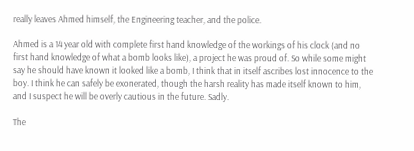really leaves Ahmed himself, the Engineering teacher, and the police.

Ahmed is a 14 year old with complete first hand knowledge of the workings of his clock (and no first hand knowledge of what a bomb looks like), a project he was proud of. So while some might say he should have known it looked like a bomb, I think that in itself ascribes lost innocence to the boy. I think he can safely be exonerated, though the harsh reality has made itself known to him, and I suspect he will be overly cautious in the future. Sadly.

The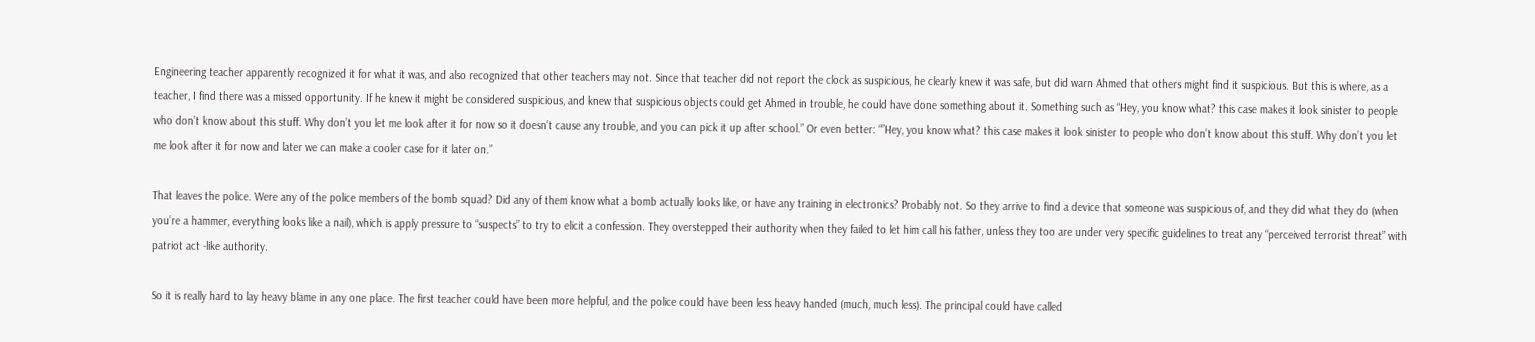Engineering teacher apparently recognized it for what it was, and also recognized that other teachers may not. Since that teacher did not report the clock as suspicious, he clearly knew it was safe, but did warn Ahmed that others might find it suspicious. But this is where, as a teacher, I find there was a missed opportunity. If he knew it might be considered suspicious, and knew that suspicious objects could get Ahmed in trouble, he could have done something about it. Something such as “Hey, you know what? this case makes it look sinister to people who don’t know about this stuff. Why don’t you let me look after it for now so it doesn’t cause any trouble, and you can pick it up after school.” Or even better: “”Hey, you know what? this case makes it look sinister to people who don’t know about this stuff. Why don’t you let me look after it for now and later we can make a cooler case for it later on.”

That leaves the police. Were any of the police members of the bomb squad? Did any of them know what a bomb actually looks like, or have any training in electronics? Probably not. So they arrive to find a device that someone was suspicious of, and they did what they do (when you’re a hammer, everything looks like a nail), which is apply pressure to “suspects” to try to elicit a confession. They overstepped their authority when they failed to let him call his father, unless they too are under very specific guidelines to treat any “perceived terrorist threat” with patriot act -like authority.

So it is really hard to lay heavy blame in any one place. The first teacher could have been more helpful, and the police could have been less heavy handed (much, much less). The principal could have called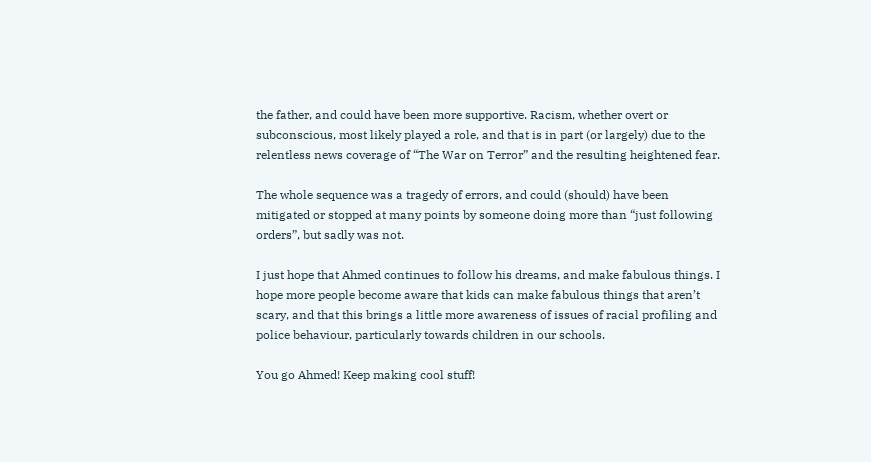the father, and could have been more supportive. Racism, whether overt or subconscious, most likely played a role, and that is in part (or largely) due to the relentless news coverage of “The War on Terror” and the resulting heightened fear.

The whole sequence was a tragedy of errors, and could (should) have been mitigated or stopped at many points by someone doing more than “just following orders”, but sadly was not.

I just hope that Ahmed continues to follow his dreams, and make fabulous things. I hope more people become aware that kids can make fabulous things that aren’t scary, and that this brings a little more awareness of issues of racial profiling and police behaviour, particularly towards children in our schools.

You go Ahmed! Keep making cool stuff!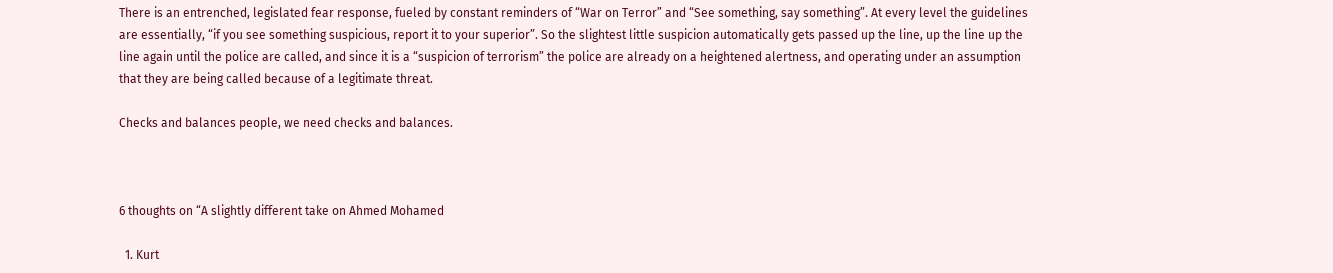There is an entrenched, legislated fear response, fueled by constant reminders of “War on Terror” and “See something, say something”. At every level the guidelines are essentially, “if you see something suspicious, report it to your superior”. So the slightest little suspicion automatically gets passed up the line, up the line up the line again until the police are called, and since it is a “suspicion of terrorism” the police are already on a heightened alertness, and operating under an assumption that they are being called because of a legitimate threat.

Checks and balances people, we need checks and balances.



6 thoughts on “A slightly different take on Ahmed Mohamed

  1. Kurt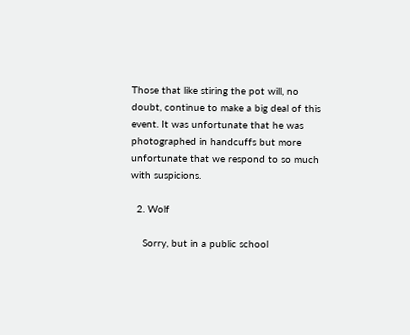Those that like stiring the pot will, no doubt, continue to make a big deal of this event. It was unfortunate that he was photographed in handcuffs but more unfortunate that we respond to so much with suspicions.

  2. Wolf

    Sorry, but in a public school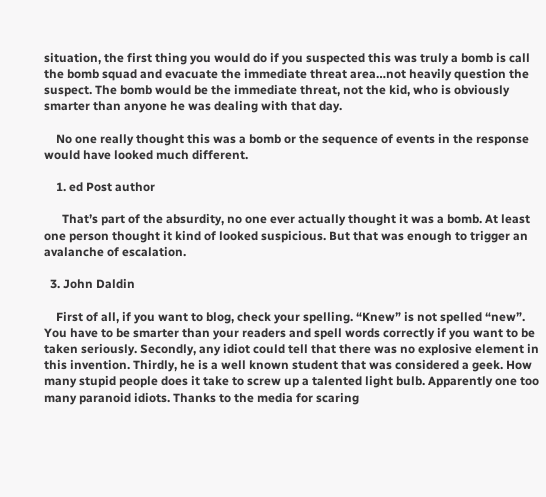situation, the first thing you would do if you suspected this was truly a bomb is call the bomb squad and evacuate the immediate threat area…not heavily question the suspect. The bomb would be the immediate threat, not the kid, who is obviously smarter than anyone he was dealing with that day.

    No one really thought this was a bomb or the sequence of events in the response would have looked much different.

    1. ed Post author

      That’s part of the absurdity, no one ever actually thought it was a bomb. At least one person thought it kind of looked suspicious. But that was enough to trigger an avalanche of escalation.

  3. John Daldin

    First of all, if you want to blog, check your spelling. “Knew” is not spelled “new”. You have to be smarter than your readers and spell words correctly if you want to be taken seriously. Secondly, any idiot could tell that there was no explosive element in this invention. Thirdly, he is a well known student that was considered a geek. How many stupid people does it take to screw up a talented light bulb. Apparently one too many paranoid idiots. Thanks to the media for scaring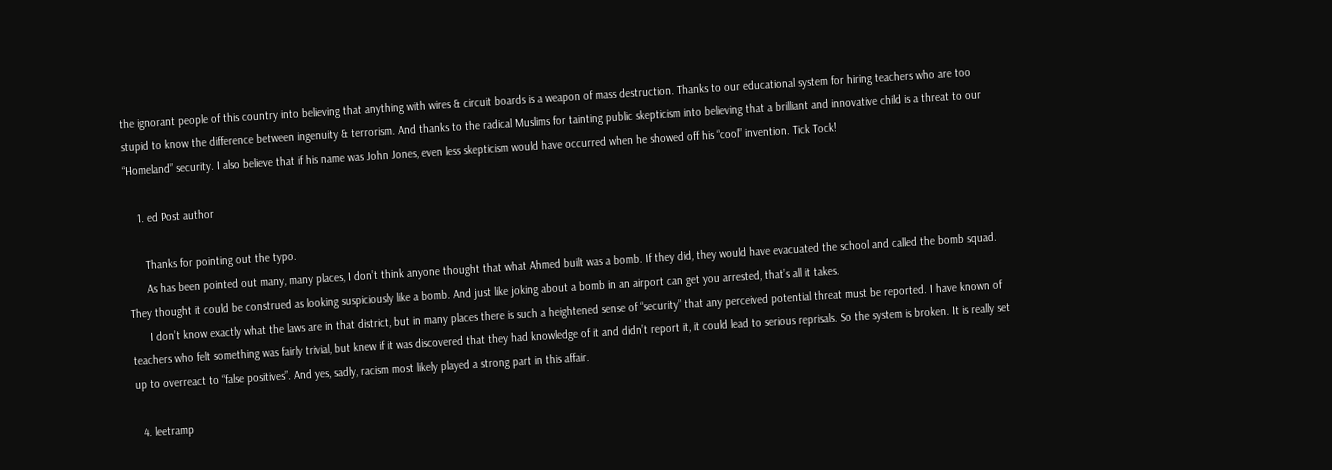the ignorant people of this country into believing that anything with wires & circuit boards is a weapon of mass destruction. Thanks to our educational system for hiring teachers who are too stupid to know the difference between ingenuity & terrorism. And thanks to the radical Muslims for tainting public skepticism into believing that a brilliant and innovative child is a threat to our “Homeland” security. I also believe that if his name was John Jones, even less skepticism would have occurred when he showed off his “cool” invention. Tick Tock!

    1. ed Post author

      Thanks for pointing out the typo.
      As has been pointed out many, many places, I don’t think anyone thought that what Ahmed built was a bomb. If they did, they would have evacuated the school and called the bomb squad. They thought it could be construed as looking suspiciously like a bomb. And just like joking about a bomb in an airport can get you arrested, that’s all it takes.
      I don’t know exactly what the laws are in that district, but in many places there is such a heightened sense of “security” that any perceived potential threat must be reported. I have known of teachers who felt something was fairly trivial, but knew if it was discovered that they had knowledge of it and didn’t report it, it could lead to serious reprisals. So the system is broken. It is really set up to overreact to “false positives”. And yes, sadly, racism most likely played a strong part in this affair.

  4. leetramp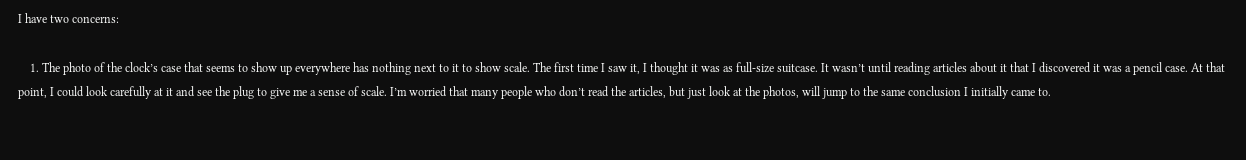I have two concerns:

    1. The photo of the clock’s case that seems to show up everywhere has nothing next to it to show scale. The first time I saw it, I thought it was as full-size suitcase. It wasn’t until reading articles about it that I discovered it was a pencil case. At that point, I could look carefully at it and see the plug to give me a sense of scale. I’m worried that many people who don’t read the articles, but just look at the photos, will jump to the same conclusion I initially came to.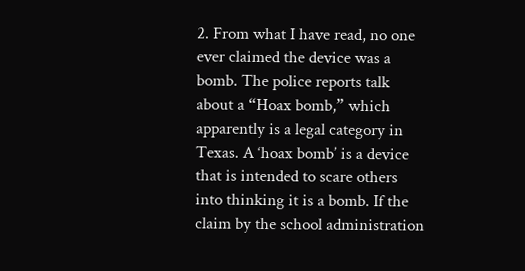2. From what I have read, no one ever claimed the device was a bomb. The police reports talk about a “Hoax bomb,” which apparently is a legal category in Texas. A ‘hoax bomb’ is a device that is intended to scare others into thinking it is a bomb. If the claim by the school administration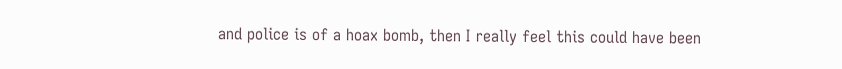and police is of a hoax bomb, then I really feel this could have been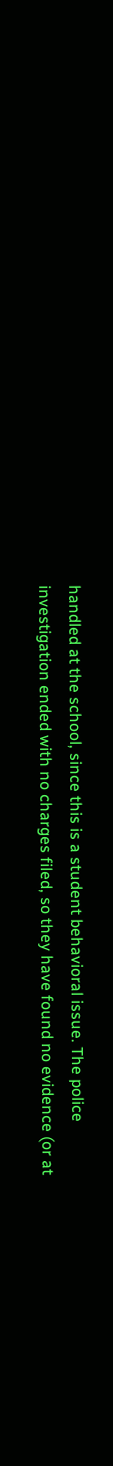handled at the school, since this is a student behavioral issue. The police investigation ended with no charges filed, so they have found no evidence (or at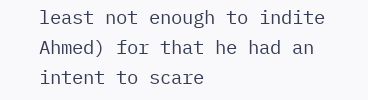least not enough to indite Ahmed) for that he had an intent to scare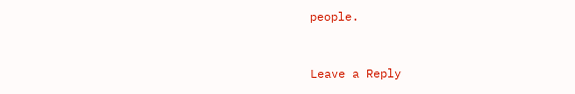people.


Leave a Reply